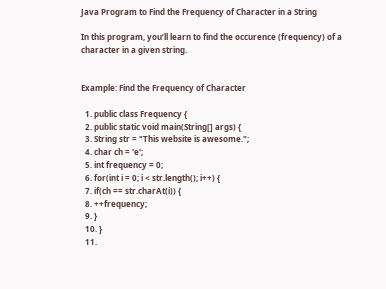Java Program to Find the Frequency of Character in a String

In this program, you’ll learn to find the occurence (frequency) of a character in a given string.


Example: Find the Frequency of Character

  1. public class Frequency {
  2. public static void main(String[] args) {
  3. String str = "This website is awesome.";
  4. char ch = 'e';
  5. int frequency = 0;
  6. for(int i = 0; i < str.length(); i++) {
  7. if(ch == str.charAt(i)) {
  8. ++frequency;
  9. }
  10. }
  11.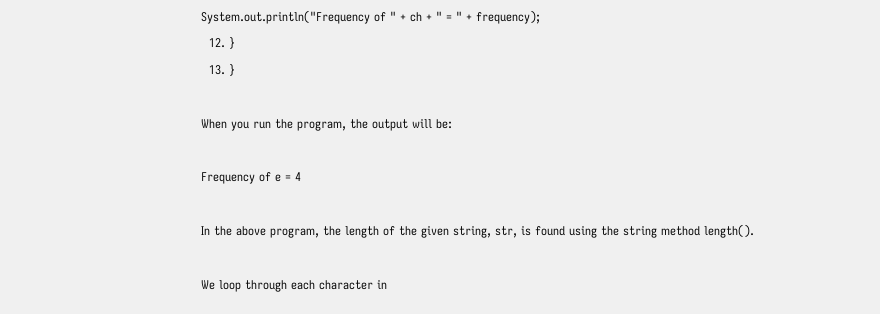System.out.println("Frequency of " + ch + " = " + frequency);
  12. }
  13. }

When you run the program, the output will be:

Frequency of e = 4

In the above program, the length of the given string, str, is found using the string method length().

We loop through each character in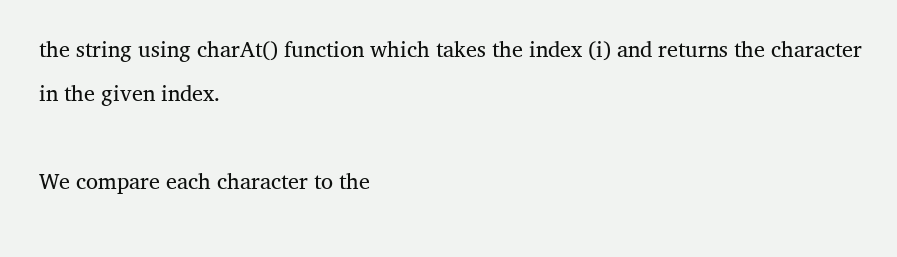the string using charAt() function which takes the index (i) and returns the character in the given index.

We compare each character to the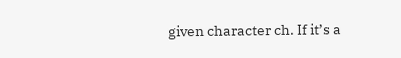given character ch. If it’s a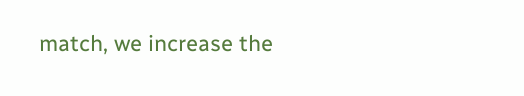match, we increase the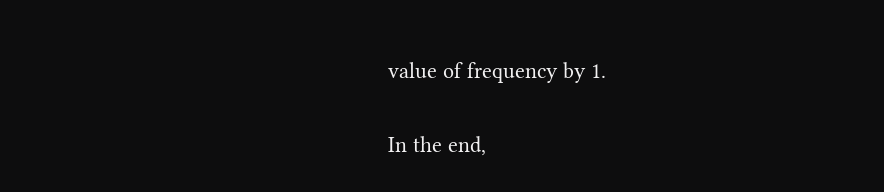value of frequency by 1.

In the end,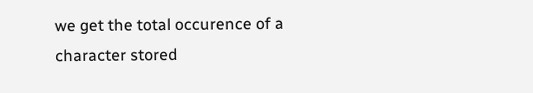we get the total occurence of a character stored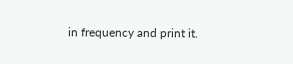in frequency and print it.